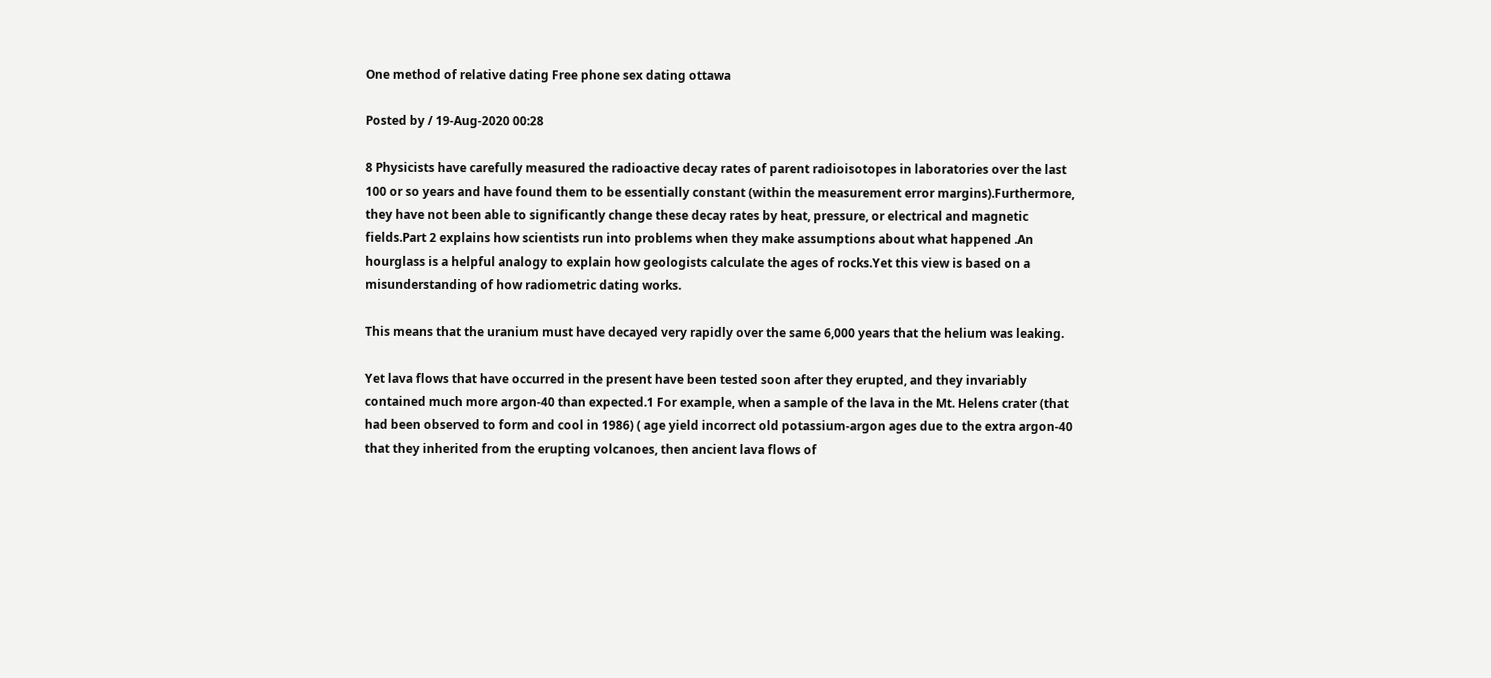One method of relative dating Free phone sex dating ottawa

Posted by / 19-Aug-2020 00:28

8 Physicists have carefully measured the radioactive decay rates of parent radioisotopes in laboratories over the last 100 or so years and have found them to be essentially constant (within the measurement error margins).Furthermore, they have not been able to significantly change these decay rates by heat, pressure, or electrical and magnetic fields.Part 2 explains how scientists run into problems when they make assumptions about what happened .An hourglass is a helpful analogy to explain how geologists calculate the ages of rocks.Yet this view is based on a misunderstanding of how radiometric dating works.

This means that the uranium must have decayed very rapidly over the same 6,000 years that the helium was leaking.

Yet lava flows that have occurred in the present have been tested soon after they erupted, and they invariably contained much more argon-40 than expected.1 For example, when a sample of the lava in the Mt. Helens crater (that had been observed to form and cool in 1986) ( age yield incorrect old potassium-argon ages due to the extra argon-40 that they inherited from the erupting volcanoes, then ancient lava flows of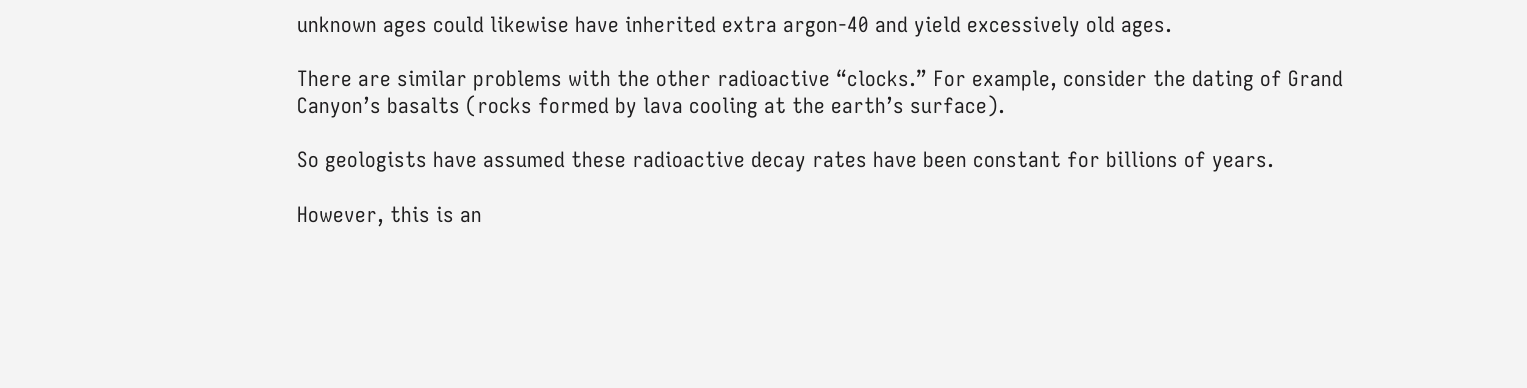unknown ages could likewise have inherited extra argon-40 and yield excessively old ages.

There are similar problems with the other radioactive “clocks.” For example, consider the dating of Grand Canyon’s basalts (rocks formed by lava cooling at the earth’s surface).

So geologists have assumed these radioactive decay rates have been constant for billions of years.

However, this is an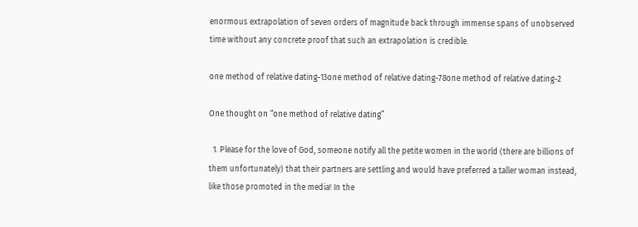enormous extrapolation of seven orders of magnitude back through immense spans of unobserved time without any concrete proof that such an extrapolation is credible.

one method of relative dating-13one method of relative dating-78one method of relative dating-2

One thought on “one method of relative dating”

  1. Please for the love of God, someone notify all the petite women in the world (there are billions of them unfortunately) that their partners are settling and would have preferred a taller woman instead, like those promoted in the media! In the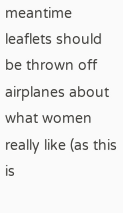meantime leaflets should be thrown off airplanes about what women really like (as this is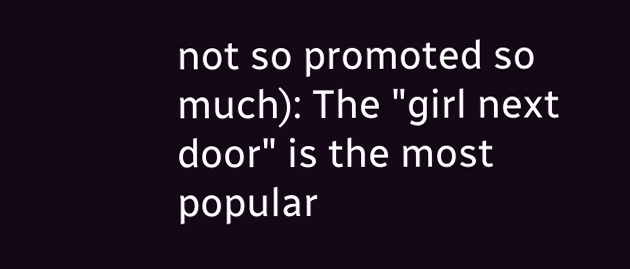not so promoted so much): The "girl next door" is the most popular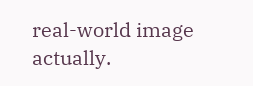real-world image actually.